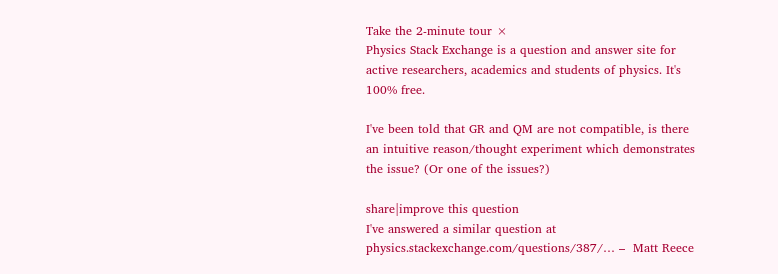Take the 2-minute tour ×
Physics Stack Exchange is a question and answer site for active researchers, academics and students of physics. It's 100% free.

I've been told that GR and QM are not compatible, is there an intuitive reason/thought experiment which demonstrates the issue? (Or one of the issues?)

share|improve this question
I've answered a similar question at physics.stackexchange.com/questions/387/… –  Matt Reece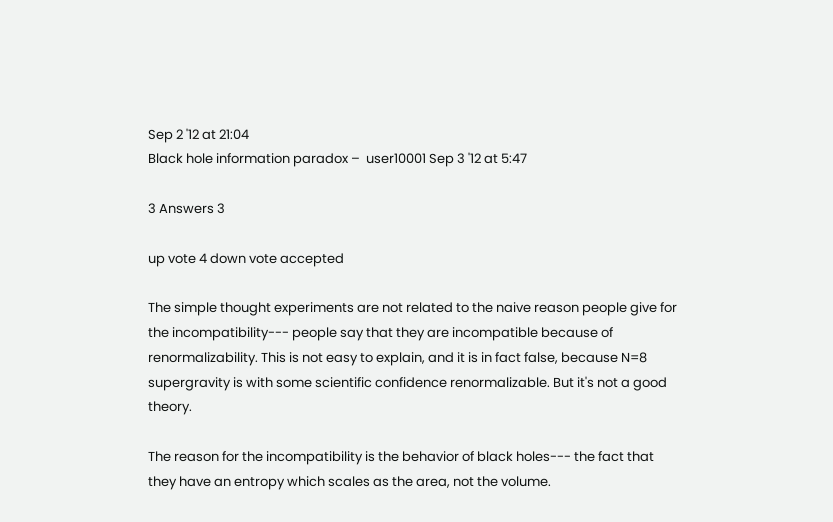Sep 2 '12 at 21:04
Black hole information paradox –  user10001 Sep 3 '12 at 5:47

3 Answers 3

up vote 4 down vote accepted

The simple thought experiments are not related to the naive reason people give for the incompatibility--- people say that they are incompatible because of renormalizability. This is not easy to explain, and it is in fact false, because N=8 supergravity is with some scientific confidence renormalizable. But it's not a good theory.

The reason for the incompatibility is the behavior of black holes--- the fact that they have an entropy which scales as the area, not the volume.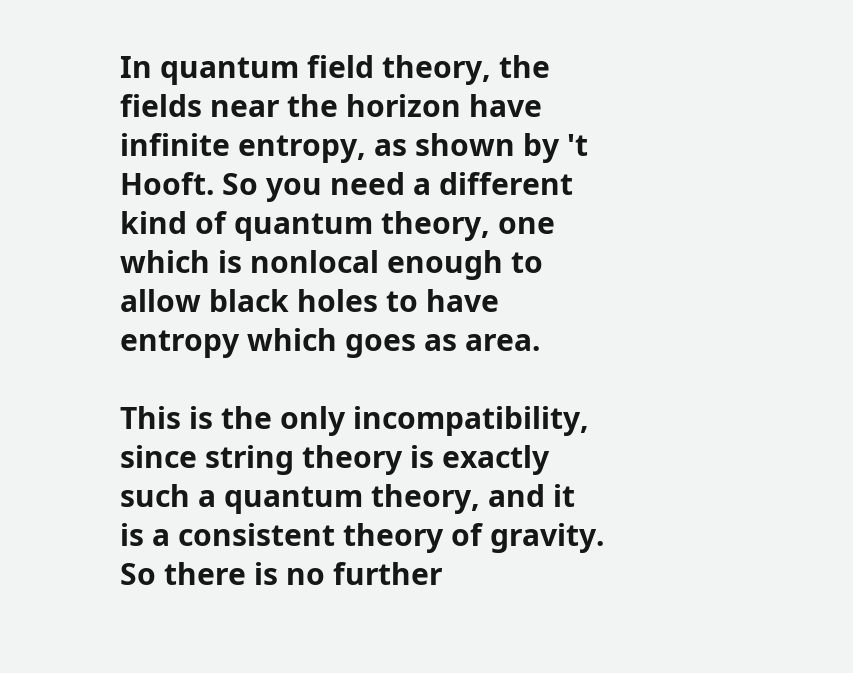In quantum field theory, the fields near the horizon have infinite entropy, as shown by 't Hooft. So you need a different kind of quantum theory, one which is nonlocal enough to allow black holes to have entropy which goes as area.

This is the only incompatibility, since string theory is exactly such a quantum theory, and it is a consistent theory of gravity. So there is no further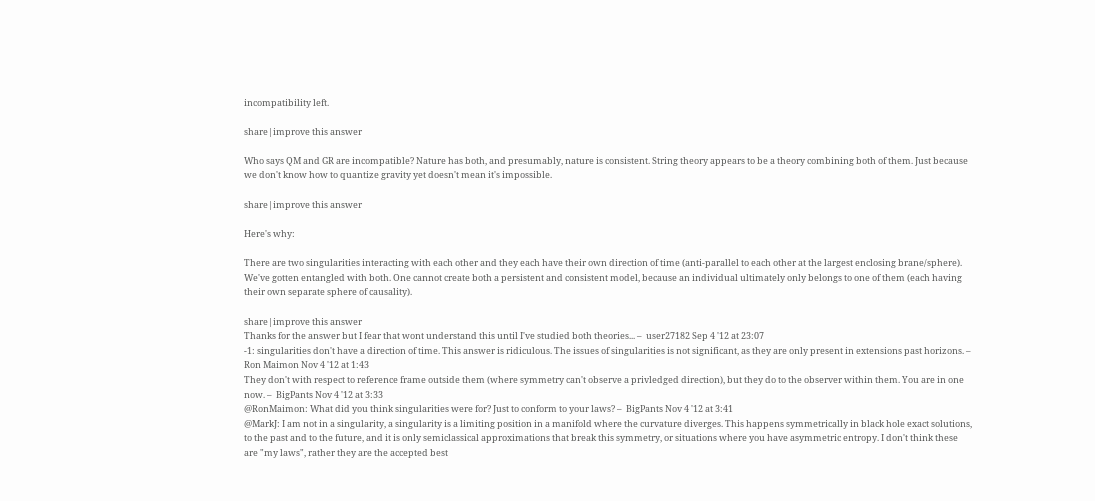incompatibility left.

share|improve this answer

Who says QM and GR are incompatible? Nature has both, and presumably, nature is consistent. String theory appears to be a theory combining both of them. Just because we don't know how to quantize gravity yet doesn't mean it's impossible.

share|improve this answer

Here's why:

There are two singularities interacting with each other and they each have their own direction of time (anti-parallel to each other at the largest enclosing brane/sphere). We've gotten entangled with both. One cannot create both a persistent and consistent model, because an individual ultimately only belongs to one of them (each having their own separate sphere of causality).

share|improve this answer
Thanks for the answer but I fear that wont understand this until I've studied both theories... –  user27182 Sep 4 '12 at 23:07
-1: singularities don't have a direction of time. This answer is ridiculous. The issues of singularities is not significant, as they are only present in extensions past horizons. –  Ron Maimon Nov 4 '12 at 1:43
They don't with respect to reference frame outside them (where symmetry can't observe a privledged direction), but they do to the observer within them. You are in one now. –  BigPants Nov 4 '12 at 3:33
@RonMaimon: What did you think singularities were for? Just to conform to your laws? –  BigPants Nov 4 '12 at 3:41
@MarkJ: I am not in a singularity, a singularity is a limiting position in a manifold where the curvature diverges. This happens symmetrically in black hole exact solutions, to the past and to the future, and it is only semiclassical approximations that break this symmetry, or situations where you have asymmetric entropy. I don't think these are "my laws", rather they are the accepted best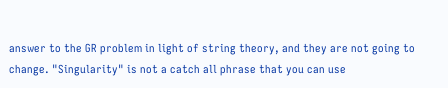answer to the GR problem in light of string theory, and they are not going to change. "Singularity" is not a catch all phrase that you can use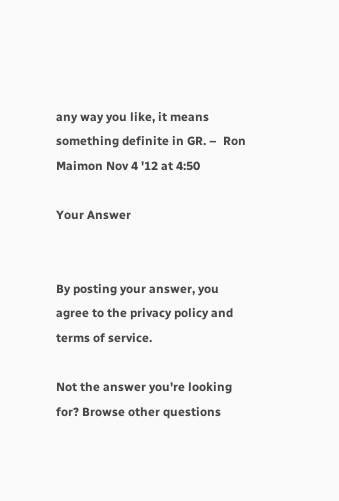any way you like, it means something definite in GR. –  Ron Maimon Nov 4 '12 at 4:50

Your Answer


By posting your answer, you agree to the privacy policy and terms of service.

Not the answer you're looking for? Browse other questions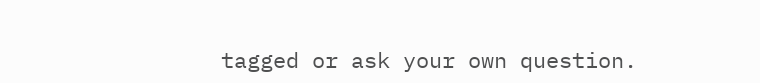tagged or ask your own question.